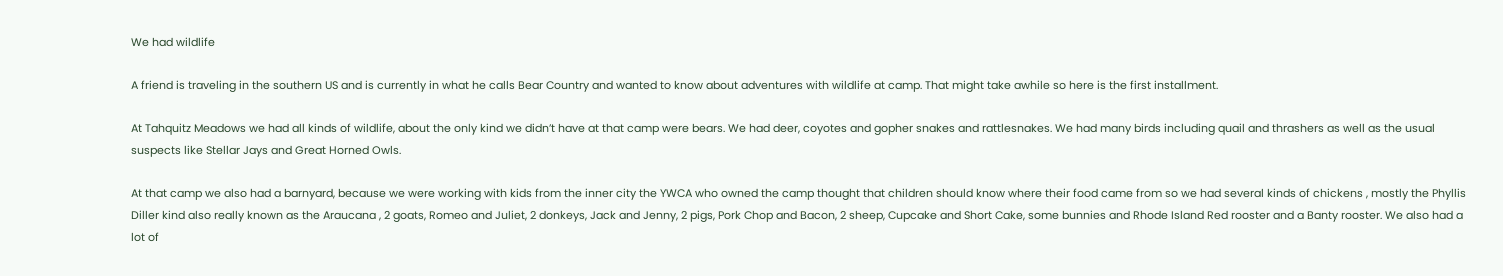We had wildlife

A friend is traveling in the southern US and is currently in what he calls Bear Country and wanted to know about adventures with wildlife at camp. That might take awhile so here is the first installment.

At Tahquitz Meadows we had all kinds of wildlife, about the only kind we didn’t have at that camp were bears. We had deer, coyotes and gopher snakes and rattlesnakes. We had many birds including quail and thrashers as well as the usual suspects like Stellar Jays and Great Horned Owls.

At that camp we also had a barnyard, because we were working with kids from the inner city the YWCA who owned the camp thought that children should know where their food came from so we had several kinds of chickens , mostly the Phyllis Diller kind also really known as the Araucana , 2 goats, Romeo and Juliet, 2 donkeys, Jack and Jenny, 2 pigs, Pork Chop and Bacon, 2 sheep, Cupcake and Short Cake, some bunnies and Rhode Island Red rooster and a Banty rooster. We also had a lot of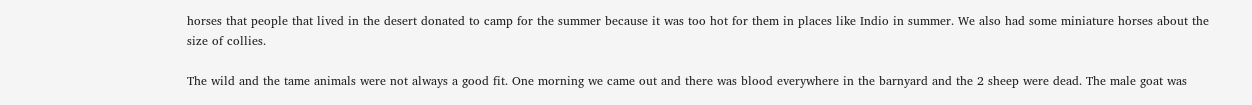horses that people that lived in the desert donated to camp for the summer because it was too hot for them in places like Indio in summer. We also had some miniature horses about the size of collies.

The wild and the tame animals were not always a good fit. One morning we came out and there was blood everywhere in the barnyard and the 2 sheep were dead. The male goat was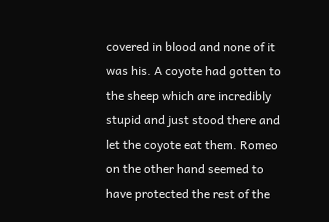covered in blood and none of it was his. A coyote had gotten to the sheep which are incredibly stupid and just stood there and let the coyote eat them. Romeo on the other hand seemed to have protected the rest of the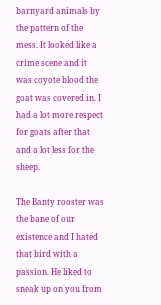barnyard animals by the pattern of the mess. It looked like a crime scene and it was coyote blood the goat was covered in. I had a lot more respect for goats after that and a lot less for the sheep.

The Banty rooster was the bane of our existence and I hated that bird with a passion. He liked to sneak up on you from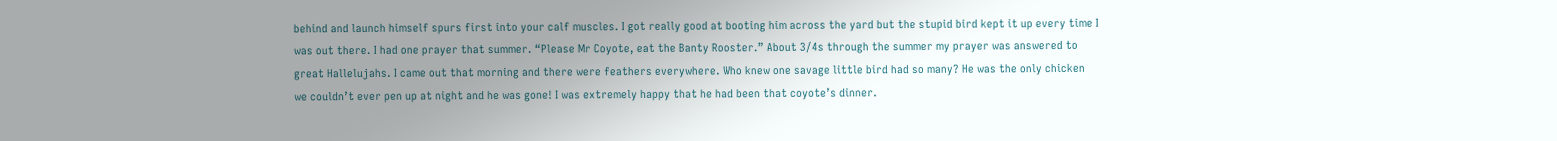behind and launch himself spurs first into your calf muscles. I got really good at booting him across the yard but the stupid bird kept it up every time I was out there. I had one prayer that summer. “Please Mr Coyote, eat the Banty Rooster.” About 3/4s through the summer my prayer was answered to great Hallelujahs. I came out that morning and there were feathers everywhere. Who knew one savage little bird had so many? He was the only chicken we couldn’t ever pen up at night and he was gone! I was extremely happy that he had been that coyote’s dinner.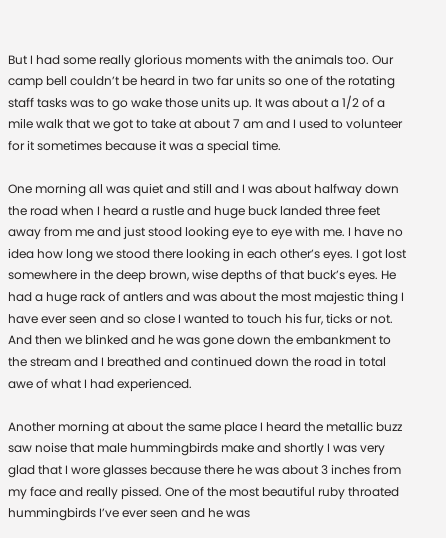But I had some really glorious moments with the animals too. Our camp bell couldn’t be heard in two far units so one of the rotating staff tasks was to go wake those units up. It was about a 1/2 of a mile walk that we got to take at about 7 am and I used to volunteer for it sometimes because it was a special time.

One morning all was quiet and still and I was about halfway down the road when I heard a rustle and huge buck landed three feet away from me and just stood looking eye to eye with me. I have no idea how long we stood there looking in each other’s eyes. I got lost somewhere in the deep brown, wise depths of that buck’s eyes. He had a huge rack of antlers and was about the most majestic thing I have ever seen and so close I wanted to touch his fur, ticks or not. And then we blinked and he was gone down the embankment to the stream and I breathed and continued down the road in total awe of what I had experienced.

Another morning at about the same place I heard the metallic buzz saw noise that male hummingbirds make and shortly I was very glad that I wore glasses because there he was about 3 inches from my face and really pissed. One of the most beautiful ruby throated hummingbirds I’ve ever seen and he was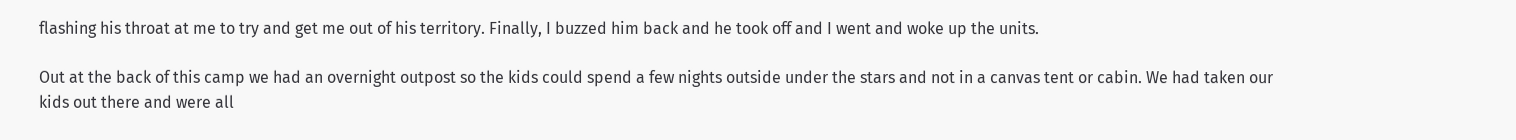flashing his throat at me to try and get me out of his territory. Finally, I buzzed him back and he took off and I went and woke up the units.

Out at the back of this camp we had an overnight outpost so the kids could spend a few nights outside under the stars and not in a canvas tent or cabin. We had taken our kids out there and were all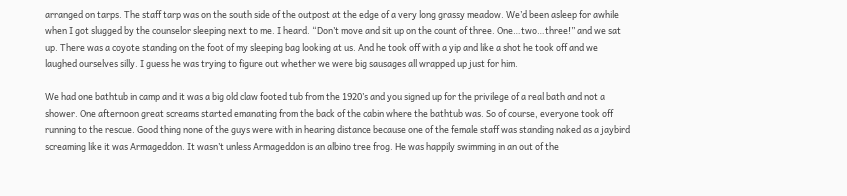arranged on tarps. The staff tarp was on the south side of the outpost at the edge of a very long grassy meadow. We’d been asleep for awhile when I got slugged by the counselor sleeping next to me. I heard. “Don’t move and sit up on the count of three. One…two…three!” and we sat up. There was a coyote standing on the foot of my sleeping bag looking at us. And he took off with a yip and like a shot he took off and we laughed ourselves silly. I guess he was trying to figure out whether we were big sausages all wrapped up just for him.

We had one bathtub in camp and it was a big old claw footed tub from the 1920’s and you signed up for the privilege of a real bath and not a shower. One afternoon great screams started emanating from the back of the cabin where the bathtub was. So of course, everyone took off running to the rescue. Good thing none of the guys were with in hearing distance because one of the female staff was standing naked as a jaybird screaming like it was Armageddon. It wasn’t unless Armageddon is an albino tree frog. He was happily swimming in an out of the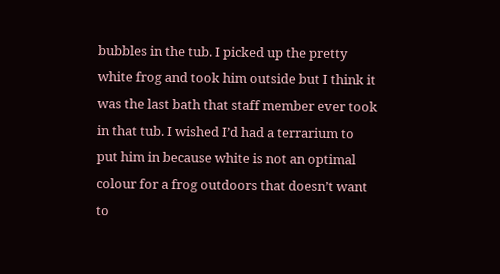bubbles in the tub. I picked up the pretty white frog and took him outside but I think it was the last bath that staff member ever took in that tub. I wished I’d had a terrarium to put him in because white is not an optimal colour for a frog outdoors that doesn’t want to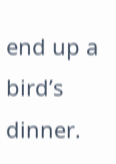end up a bird’s dinner.